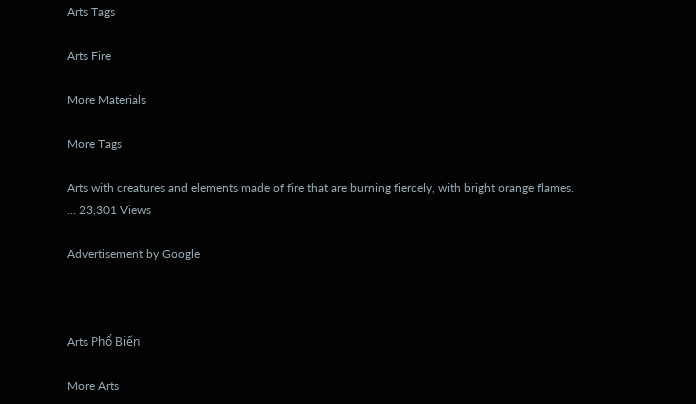Arts Tags

Arts Fire

More Materials

More Tags

Arts with creatures and elements made of fire that are burning fiercely, with bright orange flames. … 23,301 Views

Advertisement by Google



Arts Phổ Biến

More Arts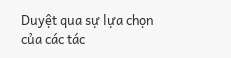Duyệt qua sự lựa chọn của các tác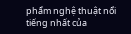phẩm nghệ thuật nổi tiếng nhất của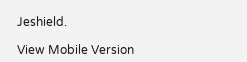Jeshield.

View Mobile Version